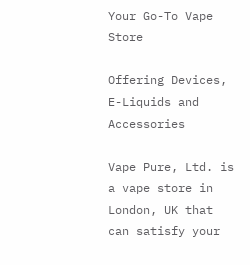Your Go-To Vape Store

Offering Devices, E-Liquids and Accessories

Vape Pure, Ltd. is a vape store in London, UK that can satisfy your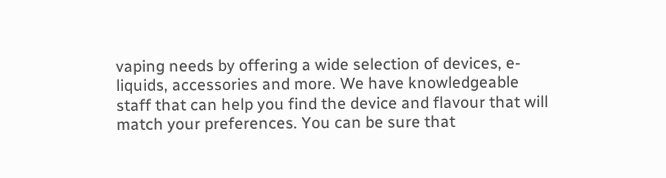vaping needs by offering a wide selection of devices, e-liquids, accessories and more. We have knowledgeable staff that can help you find the device and flavour that will match your preferences. You can be sure that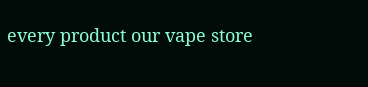every product our vape store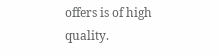offers is of high quality.